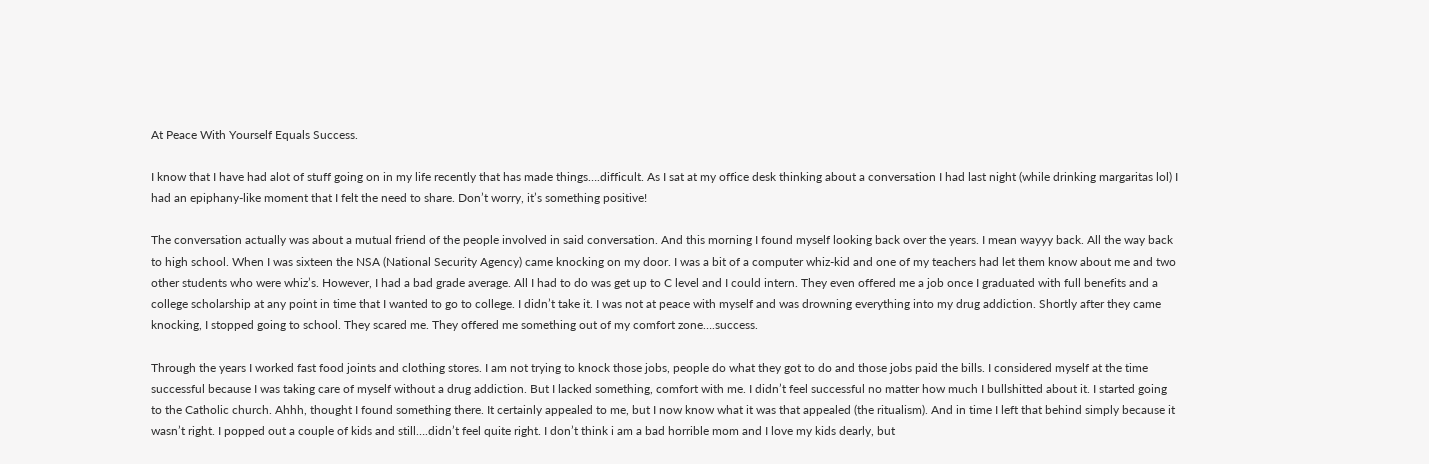At Peace With Yourself Equals Success.

I know that I have had alot of stuff going on in my life recently that has made things….difficult. As I sat at my office desk thinking about a conversation I had last night (while drinking margaritas lol) I had an epiphany-like moment that I felt the need to share. Don’t worry, it’s something positive!

The conversation actually was about a mutual friend of the people involved in said conversation. And this morning I found myself looking back over the years. I mean wayyy back. All the way back to high school. When I was sixteen the NSA (National Security Agency) came knocking on my door. I was a bit of a computer whiz-kid and one of my teachers had let them know about me and two other students who were whiz’s. However, I had a bad grade average. All I had to do was get up to C level and I could intern. They even offered me a job once I graduated with full benefits and a college scholarship at any point in time that I wanted to go to college. I didn’t take it. I was not at peace with myself and was drowning everything into my drug addiction. Shortly after they came knocking, I stopped going to school. They scared me. They offered me something out of my comfort zone….success.

Through the years I worked fast food joints and clothing stores. I am not trying to knock those jobs, people do what they got to do and those jobs paid the bills. I considered myself at the time successful because I was taking care of myself without a drug addiction. But I lacked something, comfort with me. I didn’t feel successful no matter how much I bullshitted about it. I started going to the Catholic church. Ahhh, thought I found something there. It certainly appealed to me, but I now know what it was that appealed (the ritualism). And in time I left that behind simply because it wasn’t right. I popped out a couple of kids and still….didn’t feel quite right. I don’t think i am a bad horrible mom and I love my kids dearly, but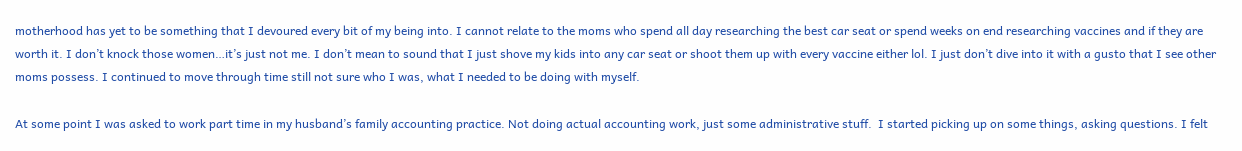motherhood has yet to be something that I devoured every bit of my being into. I cannot relate to the moms who spend all day researching the best car seat or spend weeks on end researching vaccines and if they are worth it. I don’t knock those women…it’s just not me. I don’t mean to sound that I just shove my kids into any car seat or shoot them up with every vaccine either lol. I just don’t dive into it with a gusto that I see other moms possess. I continued to move through time still not sure who I was, what I needed to be doing with myself.

At some point I was asked to work part time in my husband’s family accounting practice. Not doing actual accounting work, just some administrative stuff.  I started picking up on some things, asking questions. I felt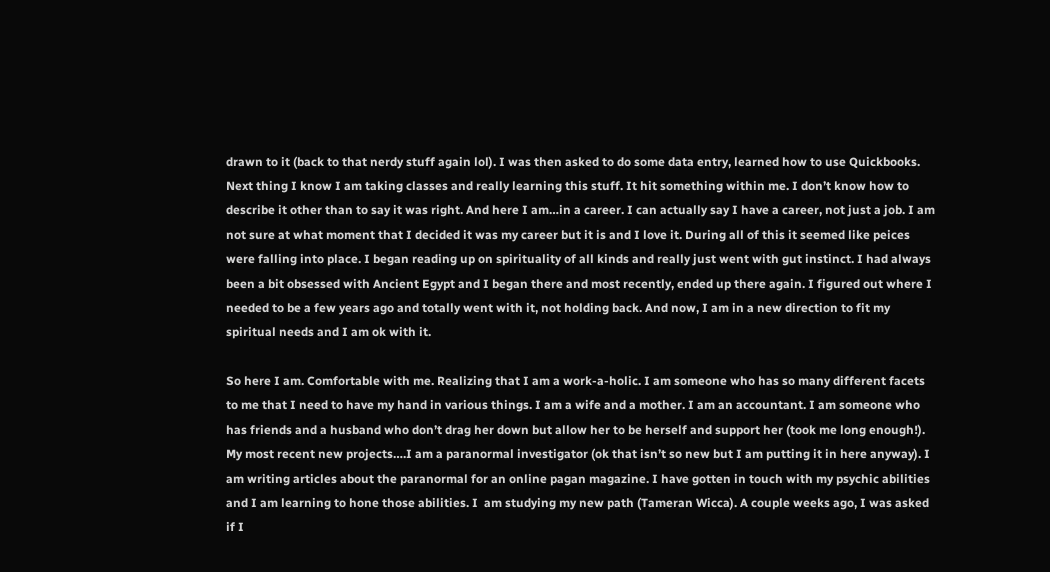drawn to it (back to that nerdy stuff again lol). I was then asked to do some data entry, learned how to use Quickbooks. Next thing I know I am taking classes and really learning this stuff. It hit something within me. I don’t know how to describe it other than to say it was right. And here I am…in a career. I can actually say I have a career, not just a job. I am not sure at what moment that I decided it was my career but it is and I love it. During all of this it seemed like peices were falling into place. I began reading up on spirituality of all kinds and really just went with gut instinct. I had always been a bit obsessed with Ancient Egypt and I began there and most recently, ended up there again. I figured out where I needed to be a few years ago and totally went with it, not holding back. And now, I am in a new direction to fit my spiritual needs and I am ok with it.

So here I am. Comfortable with me. Realizing that I am a work-a-holic. I am someone who has so many different facets to me that I need to have my hand in various things. I am a wife and a mother. I am an accountant. I am someone who has friends and a husband who don’t drag her down but allow her to be herself and support her (took me long enough!). My most recent new projects….I am a paranormal investigator (ok that isn’t so new but I am putting it in here anyway). I am writing articles about the paranormal for an online pagan magazine. I have gotten in touch with my psychic abilities and I am learning to hone those abilities. I  am studying my new path (Tameran Wicca). A couple weeks ago, I was asked if I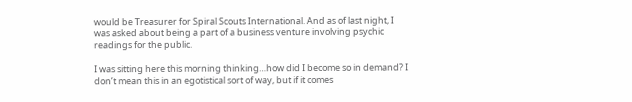would be Treasurer for Spiral Scouts International. And as of last night, I was asked about being a part of a business venture involving psychic readings for the public.

I was sitting here this morning thinking…how did I become so in demand? I don’t mean this in an egotistical sort of way, but if it comes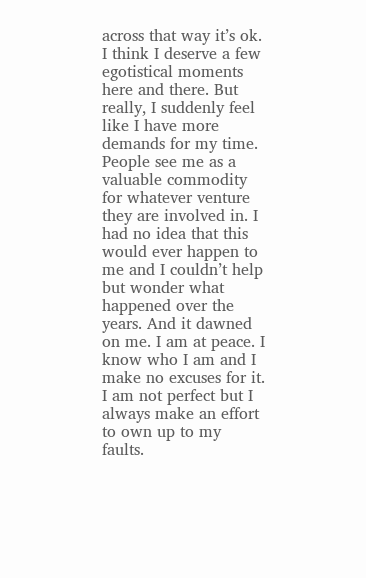across that way it’s ok. I think I deserve a few egotistical moments here and there. But really, I suddenly feel like I have more demands for my time. People see me as a valuable commodity for whatever venture they are involved in. I had no idea that this would ever happen to me and I couldn’t help but wonder what happened over the years. And it dawned on me. I am at peace. I know who I am and I make no excuses for it. I am not perfect but I always make an effort to own up to my faults.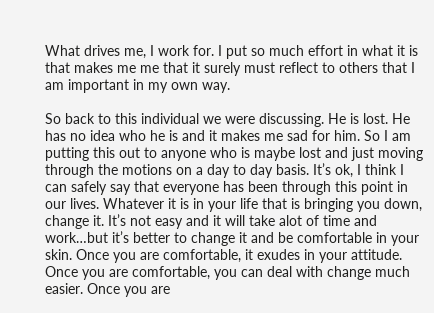What drives me, I work for. I put so much effort in what it is that makes me me that it surely must reflect to others that I am important in my own way.

So back to this individual we were discussing. He is lost. He has no idea who he is and it makes me sad for him. So I am putting this out to anyone who is maybe lost and just moving through the motions on a day to day basis. It’s ok, I think I can safely say that everyone has been through this point in our lives. Whatever it is in your life that is bringing you down, change it. It’s not easy and it will take alot of time and work…but it’s better to change it and be comfortable in your skin. Once you are comfortable, it exudes in your attitude. Once you are comfortable, you can deal with change much easier. Once you are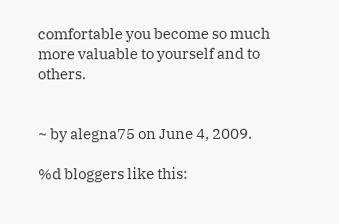comfortable you become so much more valuable to yourself and to others.


~ by alegna75 on June 4, 2009.

%d bloggers like this: